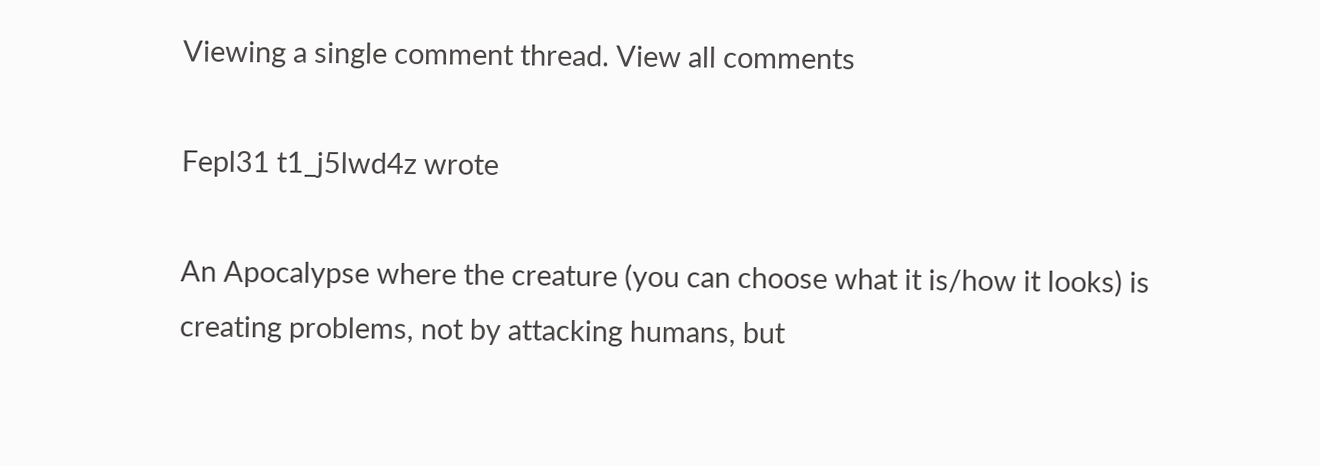Viewing a single comment thread. View all comments

Fepl31 t1_j5lwd4z wrote

An Apocalypse where the creature (you can choose what it is/how it looks) is creating problems, not by attacking humans, but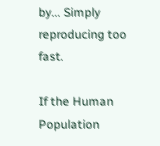by... Simply reproducing too fast.

If the Human Population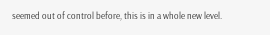seemed out of control before, this is in a whole new level.